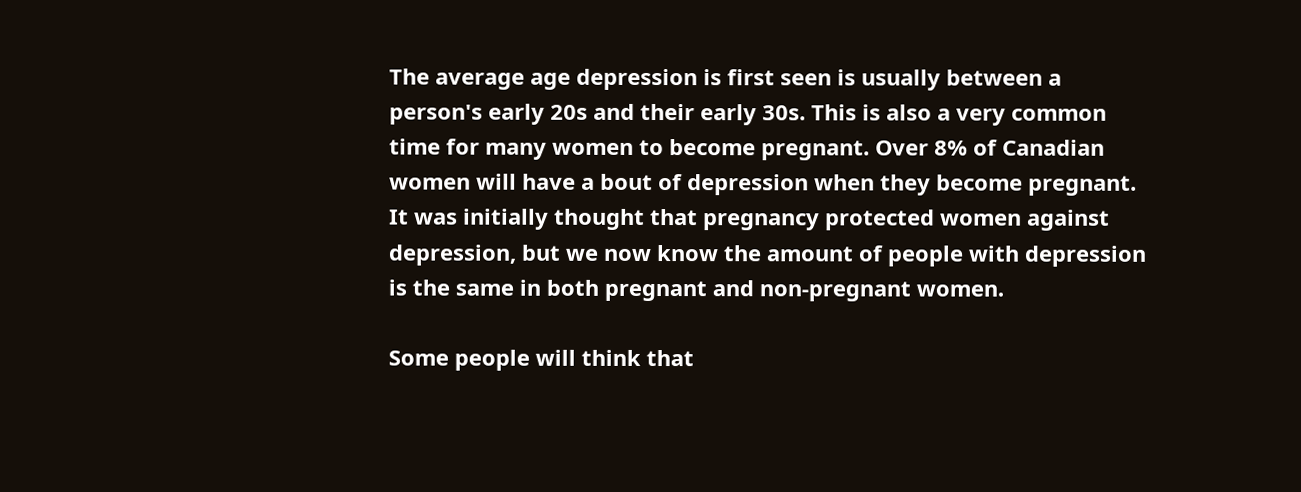The average age depression is first seen is usually between a person's early 20s and their early 30s. This is also a very common time for many women to become pregnant. Over 8% of Canadian women will have a bout of depression when they become pregnant. It was initially thought that pregnancy protected women against depression, but we now know the amount of people with depression is the same in both pregnant and non-pregnant women.

Some people will think that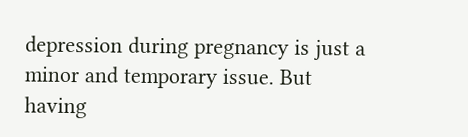depression during pregnancy is just a minor and temporary issue. But having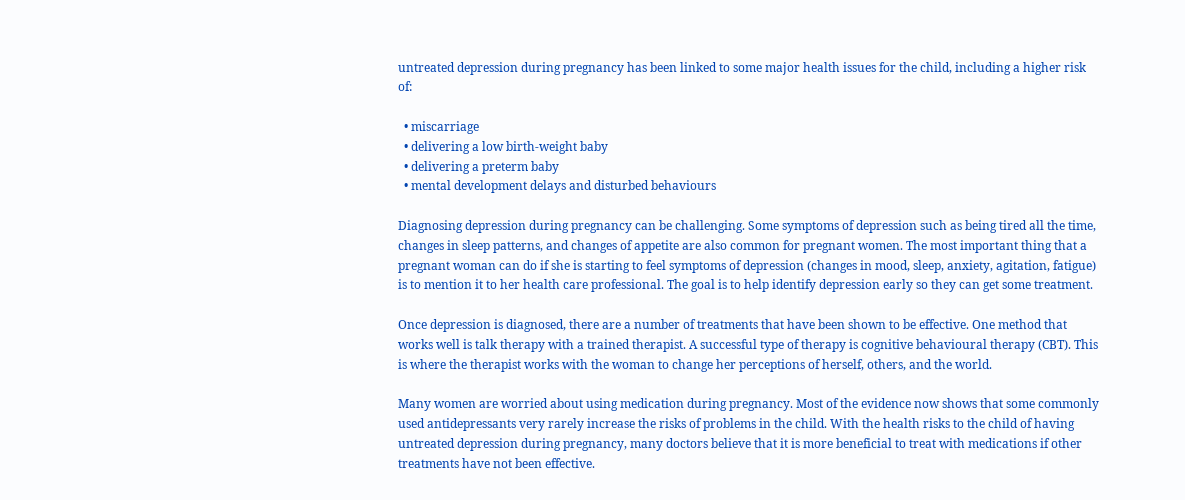untreated depression during pregnancy has been linked to some major health issues for the child, including a higher risk of:

  • miscarriage
  • delivering a low birth-weight baby
  • delivering a preterm baby
  • mental development delays and disturbed behaviours

Diagnosing depression during pregnancy can be challenging. Some symptoms of depression such as being tired all the time, changes in sleep patterns, and changes of appetite are also common for pregnant women. The most important thing that a pregnant woman can do if she is starting to feel symptoms of depression (changes in mood, sleep, anxiety, agitation, fatigue) is to mention it to her health care professional. The goal is to help identify depression early so they can get some treatment.

Once depression is diagnosed, there are a number of treatments that have been shown to be effective. One method that works well is talk therapy with a trained therapist. A successful type of therapy is cognitive behavioural therapy (CBT). This is where the therapist works with the woman to change her perceptions of herself, others, and the world.

Many women are worried about using medication during pregnancy. Most of the evidence now shows that some commonly used antidepressants very rarely increase the risks of problems in the child. With the health risks to the child of having untreated depression during pregnancy, many doctors believe that it is more beneficial to treat with medications if other treatments have not been effective.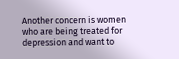Another concern is women who are being treated for depression and want to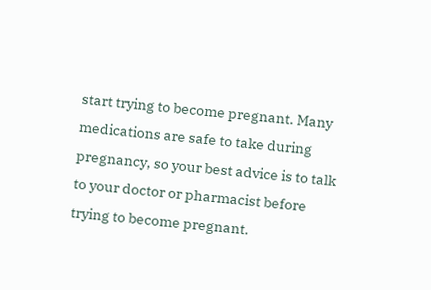start trying to become pregnant. Many medications are safe to take during pregnancy, so your best advice is to talk to your doctor or pharmacist before trying to become pregnant.